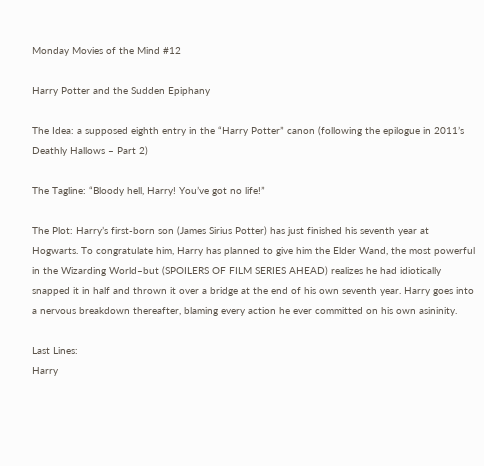Monday Movies of the Mind #12

Harry Potter and the Sudden Epiphany

The Idea: a supposed eighth entry in the “Harry Potter” canon (following the epilogue in 2011’s Deathly Hallows – Part 2)

The Tagline: “Bloody hell, Harry! You’ve got no life!”

The Plot: Harry’s first-born son (James Sirius Potter) has just finished his seventh year at Hogwarts. To congratulate him, Harry has planned to give him the Elder Wand, the most powerful in the Wizarding World–but (SPOILERS OF FILM SERIES AHEAD) realizes he had idiotically snapped it in half and thrown it over a bridge at the end of his own seventh year. Harry goes into a nervous breakdown thereafter, blaming every action he ever committed on his own asininity.

Last Lines:
Harry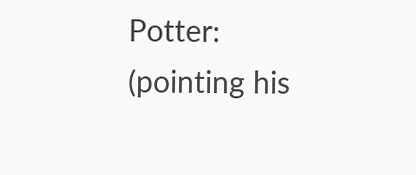Potter: (pointing his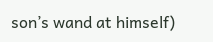son’s wand at himself)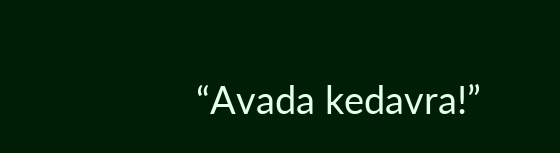“Avada kedavra!”